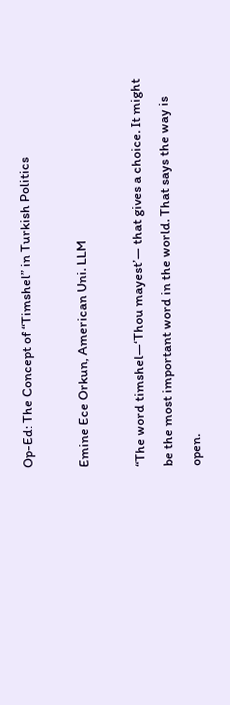Op-Ed: The Concept of “Timshel” in Turkish Politics

Emine Ece Orkun, American Uni. LLM

“The word timshel—‘Thou mayest’— that gives a choice. It might be the most important word in the world. That says the way is open.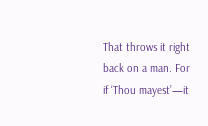That throws it right back on a man. For if ‘Thou mayest’—it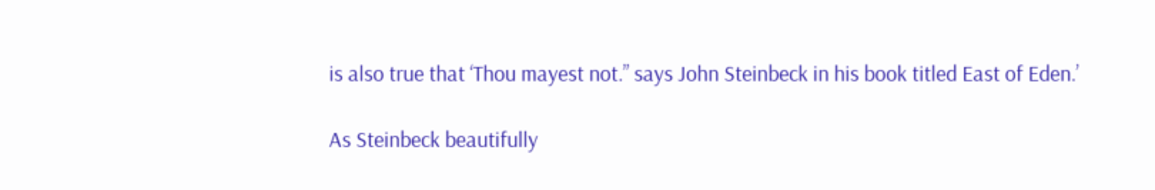is also true that ‘Thou mayest not.” says John Steinbeck in his book titled East of Eden.’

As Steinbeck beautifully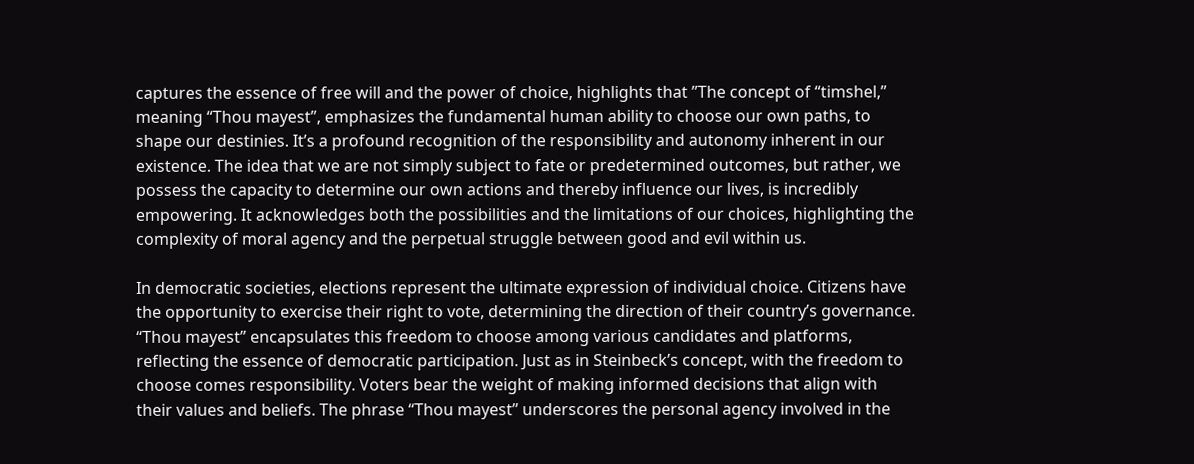captures the essence of free will and the power of choice, highlights that ”The concept of “timshel,” meaning “Thou mayest”, emphasizes the fundamental human ability to choose our own paths, to shape our destinies. It’s a profound recognition of the responsibility and autonomy inherent in our existence. The idea that we are not simply subject to fate or predetermined outcomes, but rather, we possess the capacity to determine our own actions and thereby influence our lives, is incredibly empowering. It acknowledges both the possibilities and the limitations of our choices, highlighting the complexity of moral agency and the perpetual struggle between good and evil within us.

In democratic societies, elections represent the ultimate expression of individual choice. Citizens have the opportunity to exercise their right to vote, determining the direction of their country’s governance. “Thou mayest” encapsulates this freedom to choose among various candidates and platforms, reflecting the essence of democratic participation. Just as in Steinbeck’s concept, with the freedom to choose comes responsibility. Voters bear the weight of making informed decisions that align with their values and beliefs. The phrase “Thou mayest” underscores the personal agency involved in the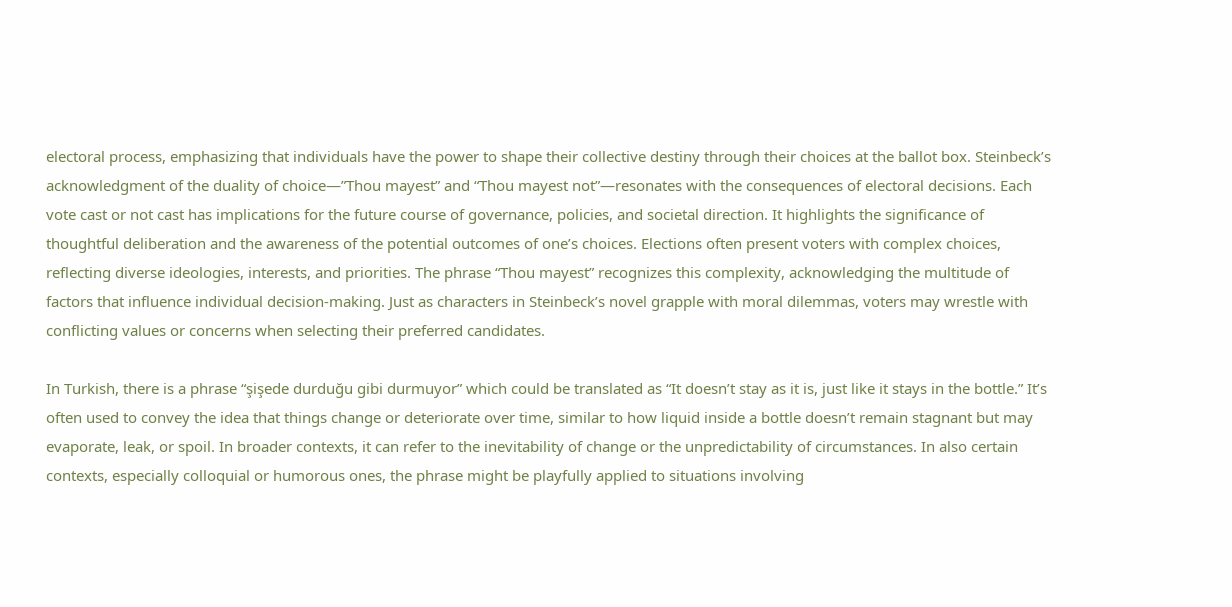electoral process, emphasizing that individuals have the power to shape their collective destiny through their choices at the ballot box. Steinbeck’s acknowledgment of the duality of choice—”Thou mayest” and “Thou mayest not”—resonates with the consequences of electoral decisions. Each vote cast or not cast has implications for the future course of governance, policies, and societal direction. It highlights the significance of thoughtful deliberation and the awareness of the potential outcomes of one’s choices. Elections often present voters with complex choices, reflecting diverse ideologies, interests, and priorities. The phrase “Thou mayest” recognizes this complexity, acknowledging the multitude of factors that influence individual decision-making. Just as characters in Steinbeck’s novel grapple with moral dilemmas, voters may wrestle with conflicting values or concerns when selecting their preferred candidates.

In Turkish, there is a phrase “şişede durduğu gibi durmuyor” which could be translated as “It doesn’t stay as it is, just like it stays in the bottle.” It’s often used to convey the idea that things change or deteriorate over time, similar to how liquid inside a bottle doesn’t remain stagnant but may evaporate, leak, or spoil. In broader contexts, it can refer to the inevitability of change or the unpredictability of circumstances. In also certain contexts, especially colloquial or humorous ones, the phrase might be playfully applied to situations involving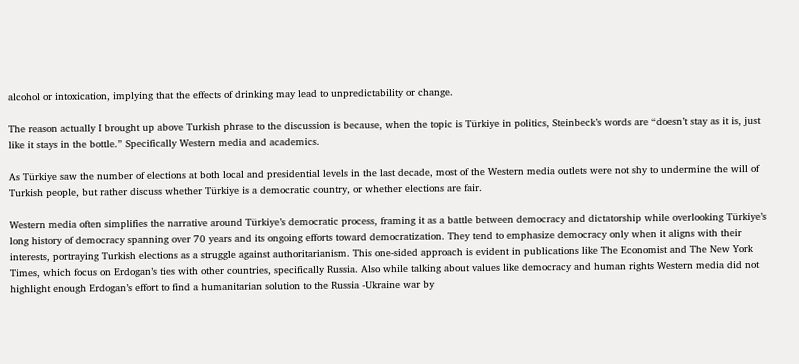alcohol or intoxication, implying that the effects of drinking may lead to unpredictability or change.

The reason actually I brought up above Turkish phrase to the discussion is because, when the topic is Türkiye in politics, Steinbeck’s words are “doesn’t stay as it is, just like it stays in the bottle.” Specifically Western media and academics.

As Türkiye saw the number of elections at both local and presidential levels in the last decade, most of the Western media outlets were not shy to undermine the will of Turkish people, but rather discuss whether Türkiye is a democratic country, or whether elections are fair.

Western media often simplifies the narrative around Türkiye’s democratic process, framing it as a battle between democracy and dictatorship while overlooking Türkiye’s long history of democracy spanning over 70 years and its ongoing efforts toward democratization. They tend to emphasize democracy only when it aligns with their interests, portraying Turkish elections as a struggle against authoritarianism. This one-sided approach is evident in publications like The Economist and The New York Times, which focus on Erdogan’s ties with other countries, specifically Russia. Also while talking about values like democracy and human rights Western media did not highlight enough Erdogan’s effort to find a humanitarian solution to the Russia -Ukraine war by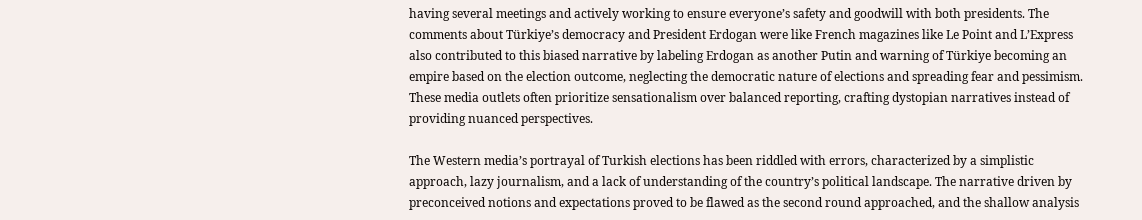having several meetings and actively working to ensure everyone’s safety and goodwill with both presidents. The comments about Türkiye’s democracy and President Erdogan were like French magazines like Le Point and L’Express also contributed to this biased narrative by labeling Erdogan as another Putin and warning of Türkiye becoming an empire based on the election outcome, neglecting the democratic nature of elections and spreading fear and pessimism. These media outlets often prioritize sensationalism over balanced reporting, crafting dystopian narratives instead of providing nuanced perspectives.

The Western media’s portrayal of Turkish elections has been riddled with errors, characterized by a simplistic approach, lazy journalism, and a lack of understanding of the country’s political landscape. The narrative driven by preconceived notions and expectations proved to be flawed as the second round approached, and the shallow analysis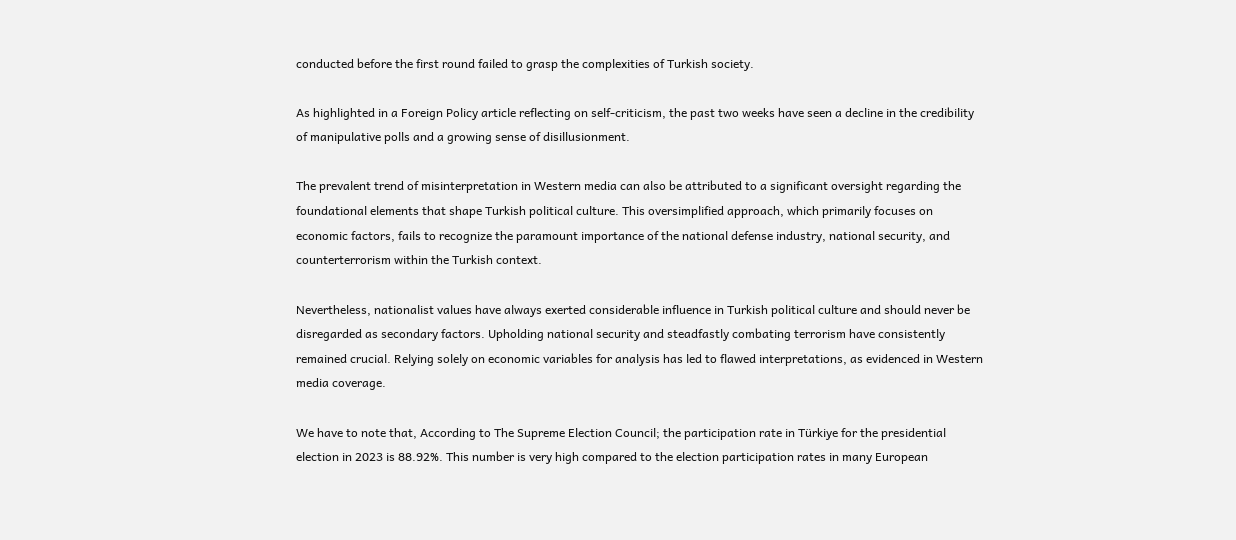conducted before the first round failed to grasp the complexities of Turkish society.

As highlighted in a Foreign Policy article reflecting on self-criticism, the past two weeks have seen a decline in the credibility of manipulative polls and a growing sense of disillusionment.

The prevalent trend of misinterpretation in Western media can also be attributed to a significant oversight regarding the foundational elements that shape Turkish political culture. This oversimplified approach, which primarily focuses on economic factors, fails to recognize the paramount importance of the national defense industry, national security, and counterterrorism within the Turkish context.

Nevertheless, nationalist values have always exerted considerable influence in Turkish political culture and should never be disregarded as secondary factors. Upholding national security and steadfastly combating terrorism have consistently remained crucial. Relying solely on economic variables for analysis has led to flawed interpretations, as evidenced in Western media coverage.

We have to note that, According to The Supreme Election Council; the participation rate in Türkiye for the presidential election in 2023 is 88.92%. This number is very high compared to the election participation rates in many European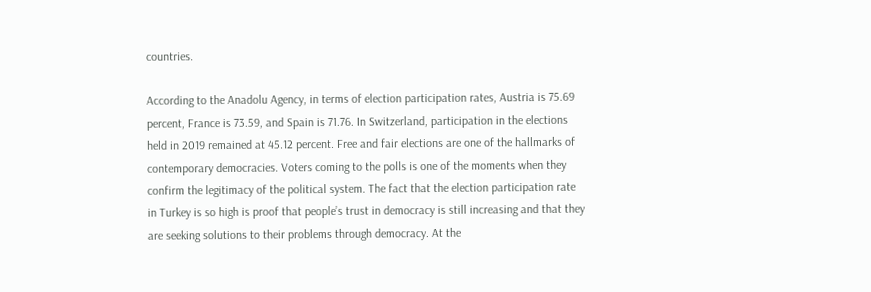countries.

According to the Anadolu Agency, in terms of election participation rates, Austria is 75.69 percent, France is 73.59, and Spain is 71.76. In Switzerland, participation in the elections held in 2019 remained at 45.12 percent. Free and fair elections are one of the hallmarks of contemporary democracies. Voters coming to the polls is one of the moments when they confirm the legitimacy of the political system. The fact that the election participation rate in Turkey is so high is proof that people’s trust in democracy is still increasing and that they are seeking solutions to their problems through democracy. At the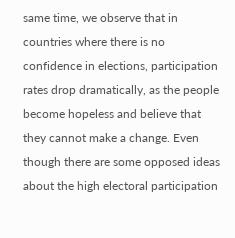same time, we observe that in countries where there is no confidence in elections, participation rates drop dramatically, as the people become hopeless and believe that they cannot make a change. Even though there are some opposed ideas about the high electoral participation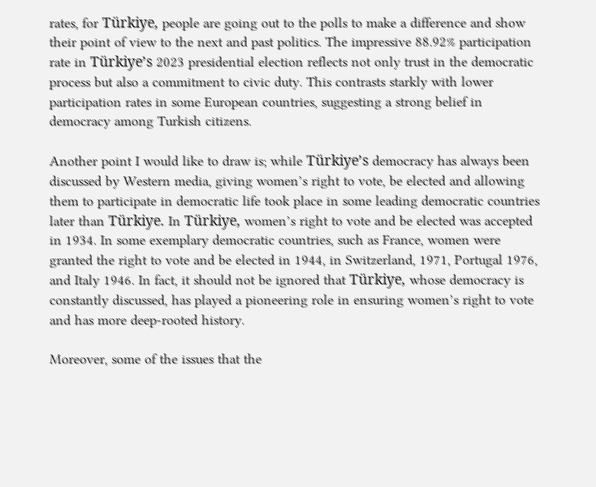rates, for Türkiye, people are going out to the polls to make a difference and show their point of view to the next and past politics. The impressive 88.92% participation rate in Türkiye’s 2023 presidential election reflects not only trust in the democratic process but also a commitment to civic duty. This contrasts starkly with lower participation rates in some European countries, suggesting a strong belief in democracy among Turkish citizens.

Another point I would like to draw is; while Türkiye’s democracy has always been discussed by Western media, giving women’s right to vote, be elected and allowing them to participate in democratic life took place in some leading democratic countries later than Türkiye. In Türkiye, women’s right to vote and be elected was accepted in 1934. In some exemplary democratic countries, such as France, women were granted the right to vote and be elected in 1944, in Switzerland, 1971, Portugal 1976, and Italy 1946. In fact, it should not be ignored that Türkiye, whose democracy is constantly discussed, has played a pioneering role in ensuring women’s right to vote and has more deep-rooted history.

Moreover, some of the issues that the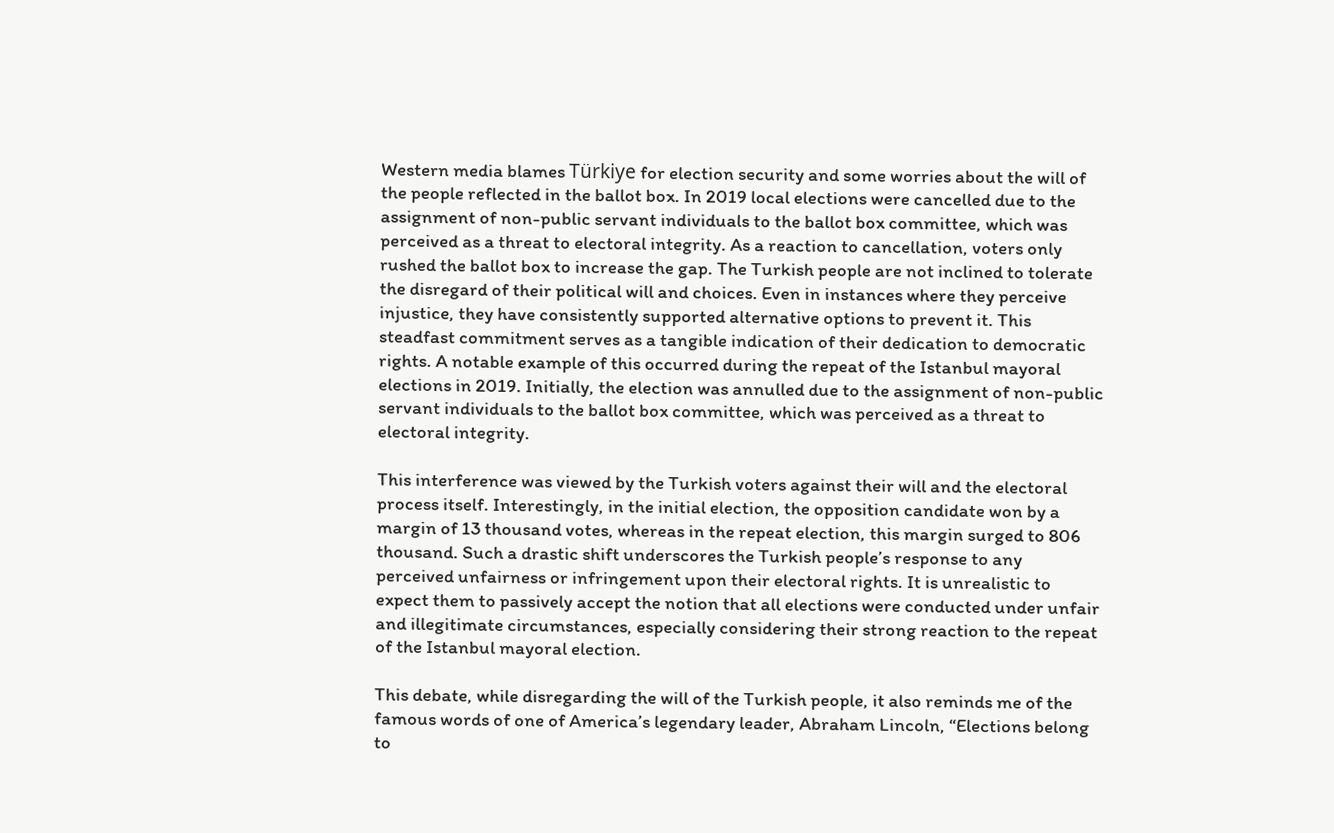Western media blames Türkiye for election security and some worries about the will of the people reflected in the ballot box. In 2019 local elections were cancelled due to the assignment of non-public servant individuals to the ballot box committee, which was perceived as a threat to electoral integrity. As a reaction to cancellation, voters only rushed the ballot box to increase the gap. The Turkish people are not inclined to tolerate the disregard of their political will and choices. Even in instances where they perceive injustice, they have consistently supported alternative options to prevent it. This steadfast commitment serves as a tangible indication of their dedication to democratic rights. A notable example of this occurred during the repeat of the Istanbul mayoral elections in 2019. Initially, the election was annulled due to the assignment of non-public servant individuals to the ballot box committee, which was perceived as a threat to electoral integrity.

This interference was viewed by the Turkish voters against their will and the electoral process itself. Interestingly, in the initial election, the opposition candidate won by a margin of 13 thousand votes, whereas in the repeat election, this margin surged to 806 thousand. Such a drastic shift underscores the Turkish people’s response to any perceived unfairness or infringement upon their electoral rights. It is unrealistic to expect them to passively accept the notion that all elections were conducted under unfair and illegitimate circumstances, especially considering their strong reaction to the repeat of the Istanbul mayoral election.

This debate, while disregarding the will of the Turkish people, it also reminds me of the famous words of one of America’s legendary leader, Abraham Lincoln, “Elections belong to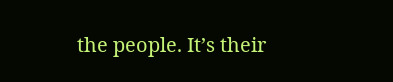the people. It’s their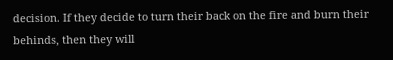decision. If they decide to turn their back on the fire and burn their behinds, then they will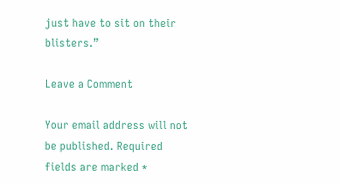just have to sit on their blisters.”

Leave a Comment

Your email address will not be published. Required fields are marked *